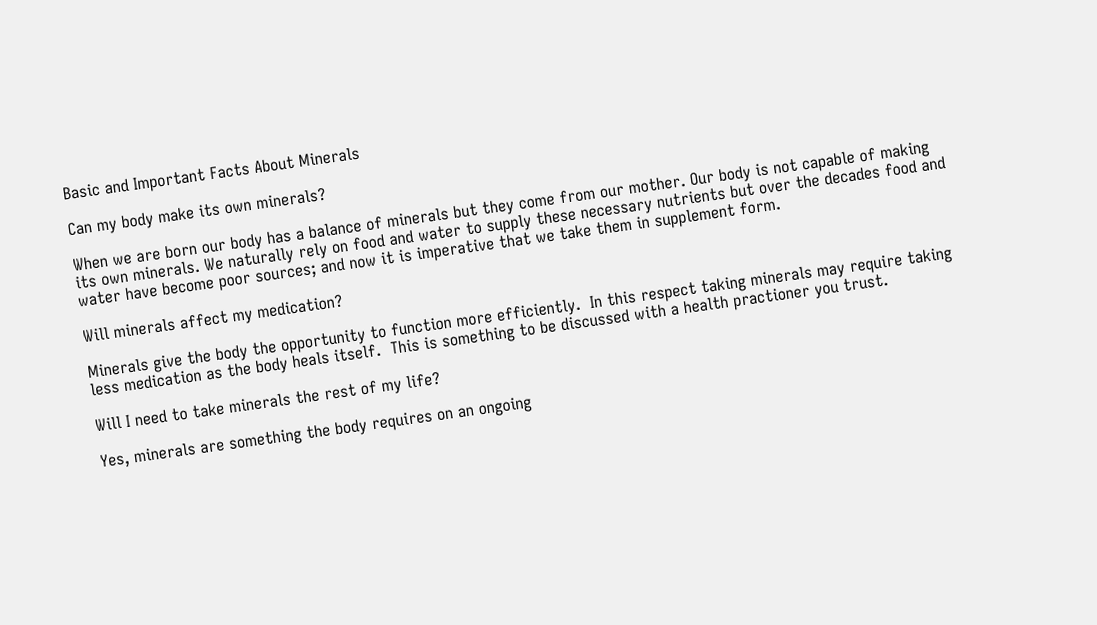Basic and Important Facts About Minerals

Can my body make its own minerals?

When we are born our body has a balance of minerals but they come from our mother. Our body is not capable of making its own minerals. We naturally rely on food and water to supply these necessary nutrients but over the decades food and water have become poor sources; and now it is imperative that we take them in supplement form.

Will minerals affect my medication?

Minerals give the body the opportunity to function more efficiently.  In this respect taking minerals may require taking less medication as the body heals itself.  This is something to be discussed with a health practioner you trust.

Will I need to take minerals the rest of my life?

Yes, minerals are something the body requires on an ongoing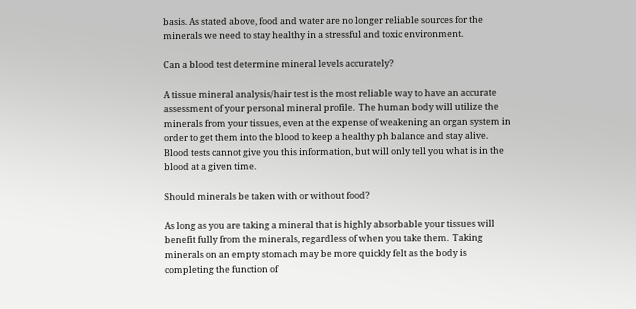basis. As stated above, food and water are no longer reliable sources for the minerals we need to stay healthy in a stressful and toxic environment.

Can a blood test determine mineral levels accurately?

A tissue mineral analysis/hair test is the most reliable way to have an accurate assessment of your personal mineral profile.  The human body will utilize the minerals from your tissues, even at the expense of weakening an organ system in order to get them into the blood to keep a healthy ph balance and stay alive. Blood tests cannot give you this information, but will only tell you what is in the blood at a given time.

Should minerals be taken with or without food?

As long as you are taking a mineral that is highly absorbable your tissues will benefit fully from the minerals, regardless of when you take them.  Taking minerals on an empty stomach may be more quickly felt as the body is completing the function of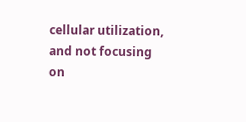cellular utilization, and not focusing on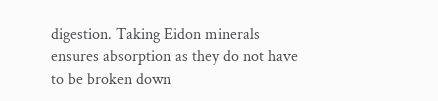digestion. Taking Eidon minerals ensures absorption as they do not have to be broken down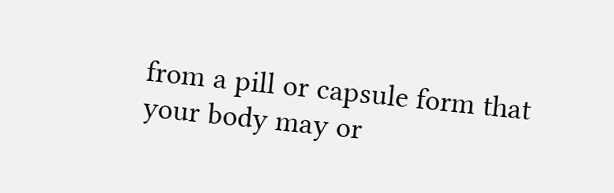from a pill or capsule form that your body may or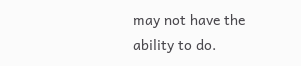may not have the ability to do.